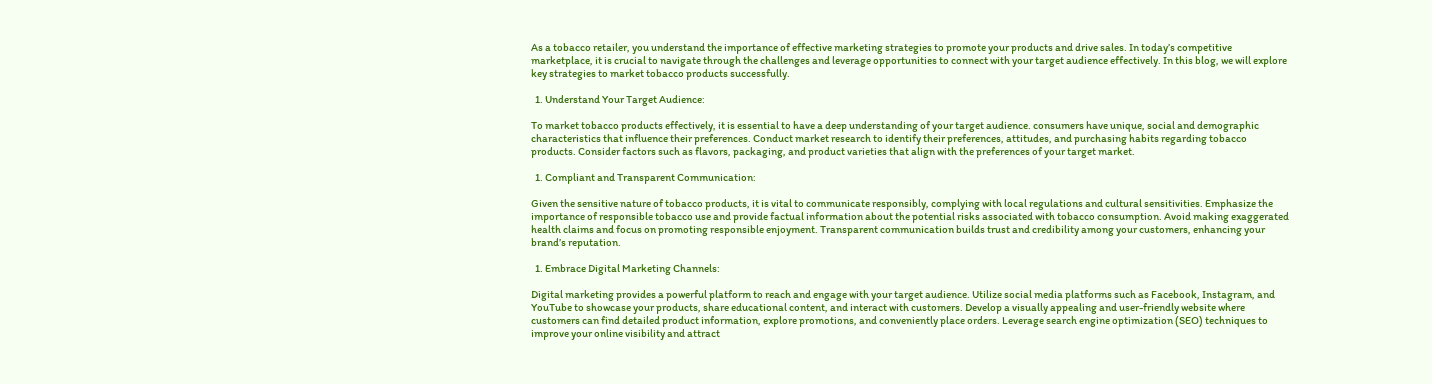As a tobacco retailer, you understand the importance of effective marketing strategies to promote your products and drive sales. In today’s competitive marketplace, it is crucial to navigate through the challenges and leverage opportunities to connect with your target audience effectively. In this blog, we will explore key strategies to market tobacco products successfully.

  1. Understand Your Target Audience:

To market tobacco products effectively, it is essential to have a deep understanding of your target audience. consumers have unique, social and demographic characteristics that influence their preferences. Conduct market research to identify their preferences, attitudes, and purchasing habits regarding tobacco products. Consider factors such as flavors, packaging, and product varieties that align with the preferences of your target market.

  1. Compliant and Transparent Communication:

Given the sensitive nature of tobacco products, it is vital to communicate responsibly, complying with local regulations and cultural sensitivities. Emphasize the importance of responsible tobacco use and provide factual information about the potential risks associated with tobacco consumption. Avoid making exaggerated health claims and focus on promoting responsible enjoyment. Transparent communication builds trust and credibility among your customers, enhancing your brand’s reputation.

  1. Embrace Digital Marketing Channels:

Digital marketing provides a powerful platform to reach and engage with your target audience. Utilize social media platforms such as Facebook, Instagram, and YouTube to showcase your products, share educational content, and interact with customers. Develop a visually appealing and user-friendly website where customers can find detailed product information, explore promotions, and conveniently place orders. Leverage search engine optimization (SEO) techniques to improve your online visibility and attract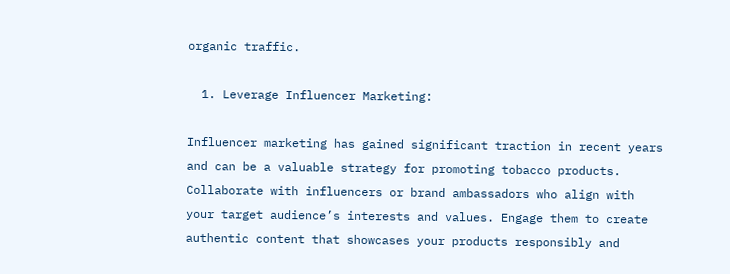organic traffic.

  1. Leverage Influencer Marketing:

Influencer marketing has gained significant traction in recent years and can be a valuable strategy for promoting tobacco products. Collaborate with influencers or brand ambassadors who align with your target audience’s interests and values. Engage them to create authentic content that showcases your products responsibly and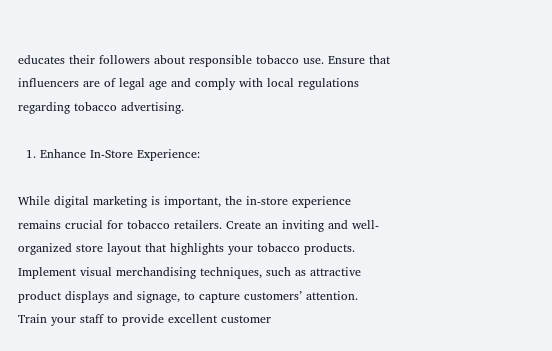educates their followers about responsible tobacco use. Ensure that influencers are of legal age and comply with local regulations regarding tobacco advertising.

  1. Enhance In-Store Experience:

While digital marketing is important, the in-store experience remains crucial for tobacco retailers. Create an inviting and well-organized store layout that highlights your tobacco products. Implement visual merchandising techniques, such as attractive product displays and signage, to capture customers’ attention. Train your staff to provide excellent customer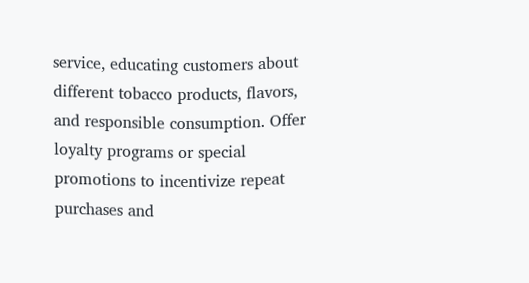service, educating customers about different tobacco products, flavors, and responsible consumption. Offer loyalty programs or special promotions to incentivize repeat purchases and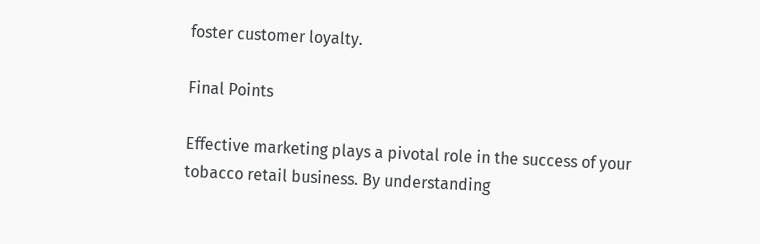foster customer loyalty.

Final Points

Effective marketing plays a pivotal role in the success of your tobacco retail business. By understanding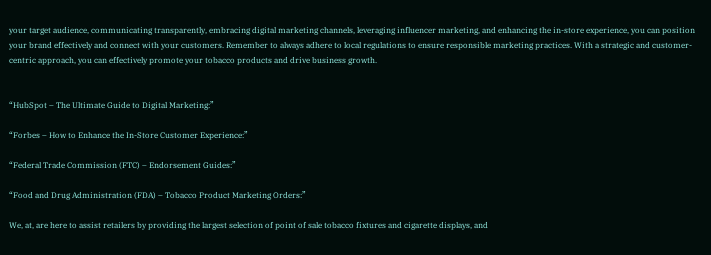your target audience, communicating transparently, embracing digital marketing channels, leveraging influencer marketing, and enhancing the in-store experience, you can position your brand effectively and connect with your customers. Remember to always adhere to local regulations to ensure responsible marketing practices. With a strategic and customer-centric approach, you can effectively promote your tobacco products and drive business growth.


“HubSpot – The Ultimate Guide to Digital Marketing:”

“Forbes – How to Enhance the In-Store Customer Experience:”

“Federal Trade Commission (FTC) – Endorsement Guides:”

“Food and Drug Administration (FDA) – Tobacco Product Marketing Orders:”

We, at, are here to assist retailers by providing the largest selection of point of sale tobacco fixtures and cigarette displays, and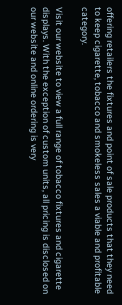offering retailers the fixtures and point of sale products that they need to keep cigarette, tobacco and smokeless sales a viable and profitable category.

Visit our website to view a full range of tobacco fixtures and cigarette displays. With the exception of custom units, all pricing is disclosed on our website and online ordering is very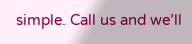simple. Call us and we’ll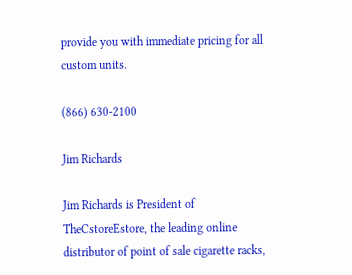provide you with immediate pricing for all custom units.

(866) 630-2100

Jim Richards

Jim Richards is President of TheCstoreEstore, the leading online distributor of point of sale cigarette racks,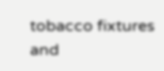tobacco fixtures and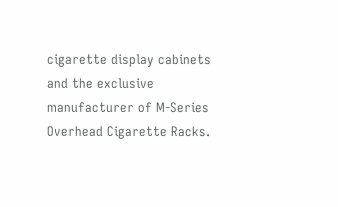cigarette display cabinets and the exclusive manufacturer of M-Series Overhead Cigarette Racks.